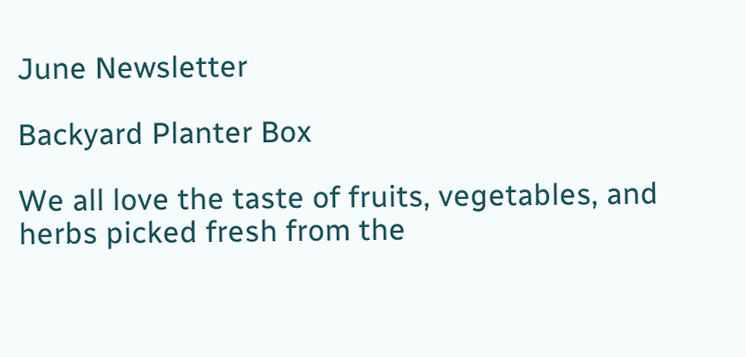June Newsletter

Backyard Planter Box

We all love the taste of fruits, vegetables, and herbs picked fresh from the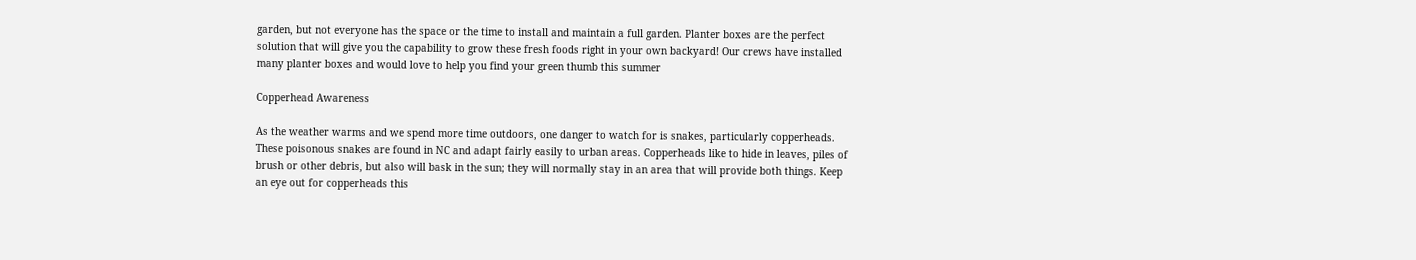garden, but not everyone has the space or the time to install and maintain a full garden. Planter boxes are the perfect solution that will give you the capability to grow these fresh foods right in your own backyard! Our crews have installed many planter boxes and would love to help you find your green thumb this summer

Copperhead Awareness

As the weather warms and we spend more time outdoors, one danger to watch for is snakes, particularly copperheads. These poisonous snakes are found in NC and adapt fairly easily to urban areas. Copperheads like to hide in leaves, piles of brush or other debris, but also will bask in the sun; they will normally stay in an area that will provide both things. Keep an eye out for copperheads this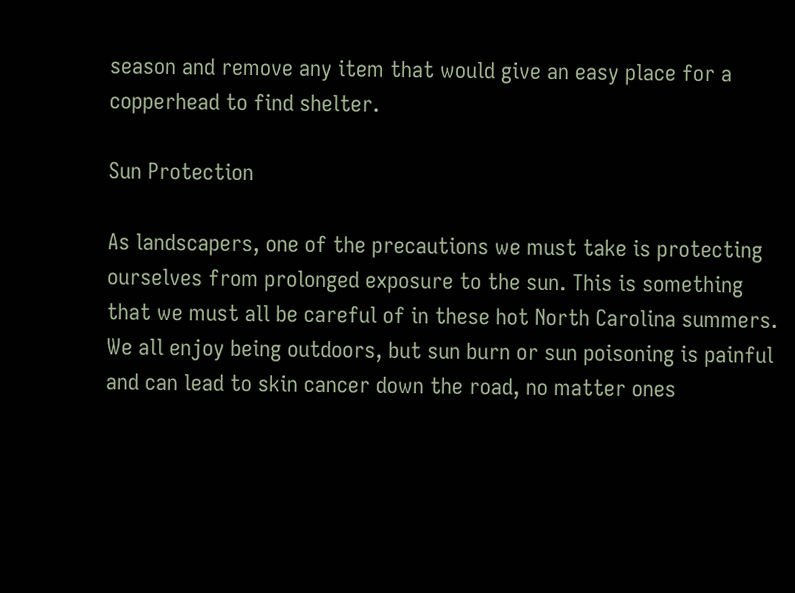season and remove any item that would give an easy place for a copperhead to find shelter.

Sun Protection

As landscapers, one of the precautions we must take is protecting ourselves from prolonged exposure to the sun. This is something that we must all be careful of in these hot North Carolina summers. We all enjoy being outdoors, but sun burn or sun poisoning is painful and can lead to skin cancer down the road, no matter ones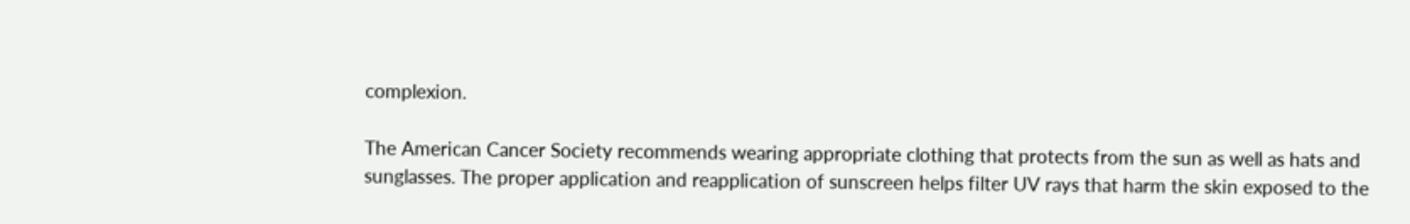complexion.

The American Cancer Society recommends wearing appropriate clothing that protects from the sun as well as hats and sunglasses. The proper application and reapplication of sunscreen helps filter UV rays that harm the skin exposed to the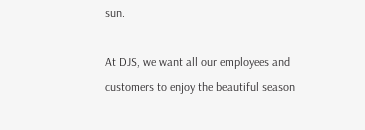sun.

At DJS, we want all our employees and customers to enjoy the beautiful season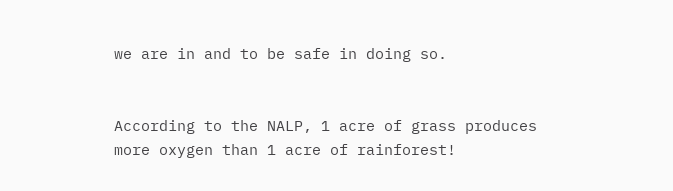we are in and to be safe in doing so.


According to the NALP, 1 acre of grass produces more oxygen than 1 acre of rainforest!